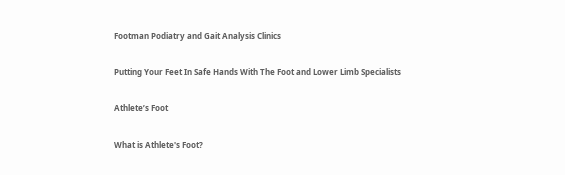Footman Podiatry and Gait Analysis Clinics

Putting Your Feet In Safe Hands With The Foot and Lower Limb Specialists

Athlete’s Foot

What is Athlete's Foot?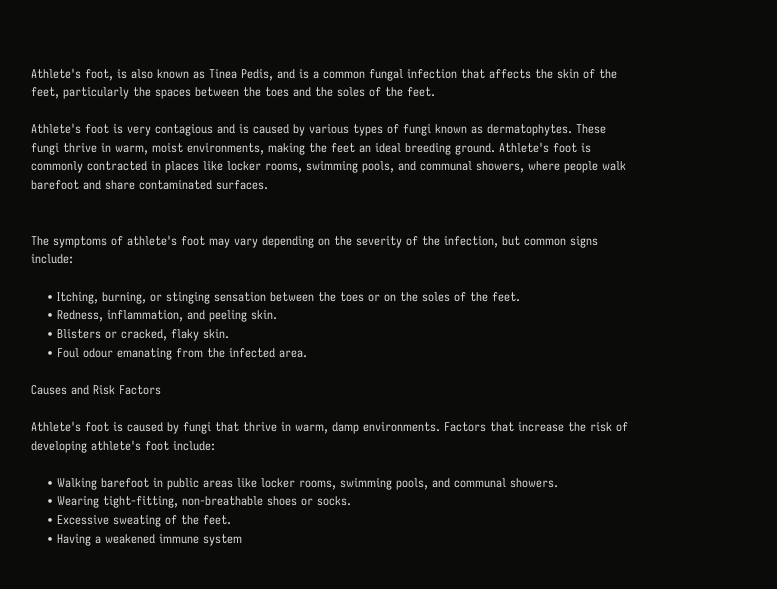Athlete's foot, is also known as Tinea Pedis, and is a common fungal infection that affects the skin of the feet, particularly the spaces between the toes and the soles of the feet.

Athlete's foot is very contagious and is caused by various types of fungi known as dermatophytes. These fungi thrive in warm, moist environments, making the feet an ideal breeding ground. Athlete's foot is commonly contracted in places like locker rooms, swimming pools, and communal showers, where people walk barefoot and share contaminated surfaces.


The symptoms of athlete's foot may vary depending on the severity of the infection, but common signs include:

    • Itching, burning, or stinging sensation between the toes or on the soles of the feet.
    • Redness, inflammation, and peeling skin.
    • Blisters or cracked, flaky skin.
    • Foul odour emanating from the infected area.

Causes and Risk Factors

Athlete's foot is caused by fungi that thrive in warm, damp environments. Factors that increase the risk of developing athlete's foot include:

    • Walking barefoot in public areas like locker rooms, swimming pools, and communal showers.
    • Wearing tight-fitting, non-breathable shoes or socks.
    • Excessive sweating of the feet.
    • Having a weakened immune system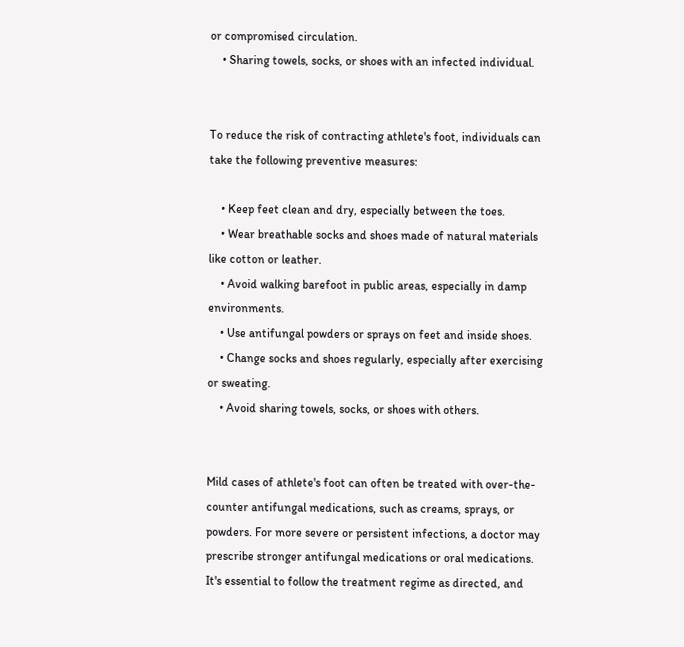or compromised circulation.
    • Sharing towels, socks, or shoes with an infected individual.


To reduce the risk of contracting athlete's foot, individuals can take the following preventive measures:

    • Keep feet clean and dry, especially between the toes.
    • Wear breathable socks and shoes made of natural materials like cotton or leather.
    • Avoid walking barefoot in public areas, especially in damp environments.
    • Use antifungal powders or sprays on feet and inside shoes.
    • Change socks and shoes regularly, especially after exercising or sweating.
    • Avoid sharing towels, socks, or shoes with others.


Mild cases of athlete's foot can often be treated with over-the-counter antifungal medications, such as creams, sprays, or powders. For more severe or persistent infections, a doctor may prescribe stronger antifungal medications or oral medications. It's essential to follow the treatment regime as directed, and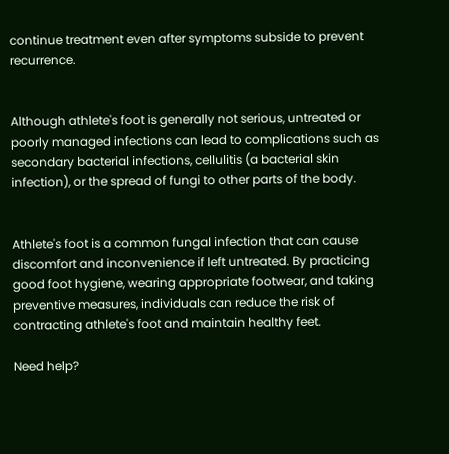continue treatment even after symptoms subside to prevent recurrence.


Although athlete's foot is generally not serious, untreated or poorly managed infections can lead to complications such as secondary bacterial infections, cellulitis (a bacterial skin infection), or the spread of fungi to other parts of the body.


Athlete's foot is a common fungal infection that can cause discomfort and inconvenience if left untreated. By practicing good foot hygiene, wearing appropriate footwear, and taking preventive measures, individuals can reduce the risk of contracting athlete's foot and maintain healthy feet.

Need help?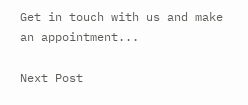Get in touch with us and make an appointment...

Next Post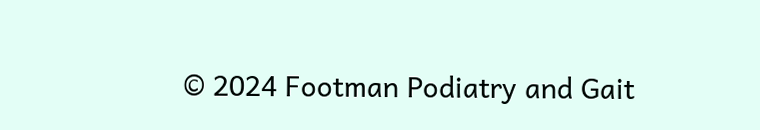© 2024 Footman Podiatry and Gait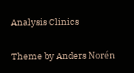Analysis Clinics

Theme by Anders Norén